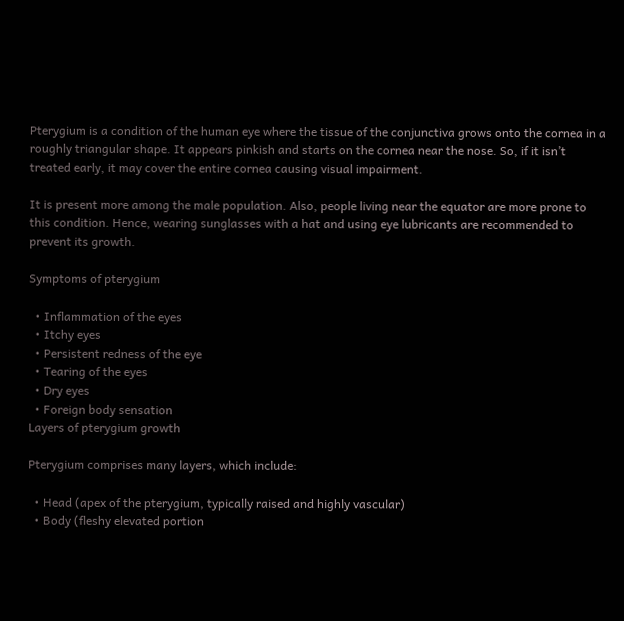Pterygium is a condition of the human eye where the tissue of the conjunctiva grows onto the cornea in a roughly triangular shape. It appears pinkish and starts on the cornea near the nose. So, if it isn’t treated early, it may cover the entire cornea causing visual impairment.

It is present more among the male population. Also, people living near the equator are more prone to this condition. Hence, wearing sunglasses with a hat and using eye lubricants are recommended to prevent its growth.

Symptoms of pterygium

  • Inflammation of the eyes
  • Itchy eyes
  • Persistent redness of the eye
  • Tearing of the eyes
  • Dry eyes
  • Foreign body sensation
Layers of pterygium growth

Pterygium comprises many layers, which include:

  • Head (apex of the pterygium, typically raised and highly vascular)
  • Body (fleshy elevated portion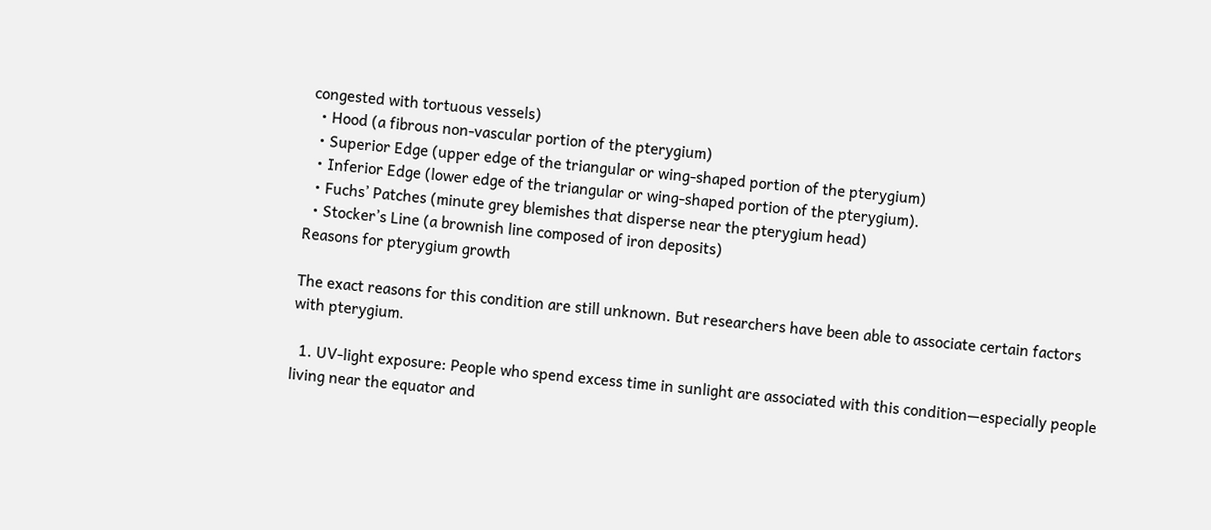congested with tortuous vessels)
  • Hood (a fibrous non-vascular portion of the pterygium)
  • Superior Edge (upper edge of the triangular or wing-shaped portion of the pterygium)
  • Inferior Edge (lower edge of the triangular or wing-shaped portion of the pterygium).
  • Fuchs’ Patches (minute grey blemishes that disperse near the pterygium head)
  • Stocker’s Line (a brownish line composed of iron deposits)
Reasons for pterygium growth

The exact reasons for this condition are still unknown. But researchers have been able to associate certain factors with pterygium.

  1. UV-light exposure: People who spend excess time in sunlight are associated with this condition—especially people living near the equator and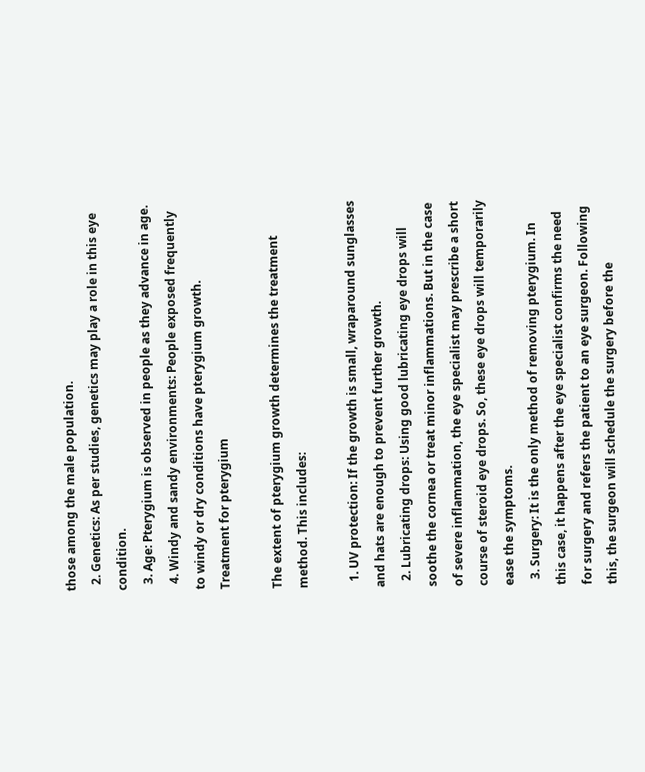those among the male population.
  2. Genetics: As per studies, genetics may play a role in this eye condition.
  3. Age: Pterygium is observed in people as they advance in age.
  4. Windy and sandy environments: People exposed frequently to windy or dry conditions have pterygium growth.
Treatment for pterygium

The extent of pterygium growth determines the treatment method. This includes:

  1. UV protection: If the growth is small, wraparound sunglasses and hats are enough to prevent further growth.
  2. Lubricating drops: Using good lubricating eye drops will soothe the cornea or treat minor inflammations. But in the case of severe inflammation, the eye specialist may prescribe a short course of steroid eye drops. So, these eye drops will temporarily ease the symptoms.
  3. Surgery: It is the only method of removing pterygium. In this case, it happens after the eye specialist confirms the need for surgery and refers the patient to an eye surgeon. Following this, the surgeon will schedule the surgery before the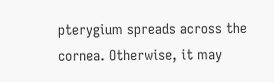pterygium spreads across the cornea. Otherwise, it may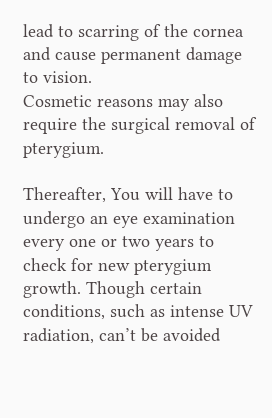lead to scarring of the cornea and cause permanent damage to vision.
Cosmetic reasons may also require the surgical removal of pterygium.

Thereafter, You will have to undergo an eye examination every one or two years to check for new pterygium growth. Though certain conditions, such as intense UV radiation, can’t be avoided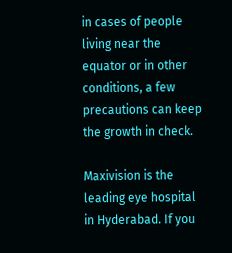in cases of people living near the equator or in other conditions, a few precautions can keep the growth in check.

Maxivision is the leading eye hospital in Hyderabad. If you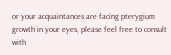or your acquaintances are facing pterygium growth in your eyes, please feel free to consult with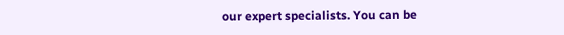our expert specialists. You can be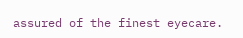assured of the finest eyecare.